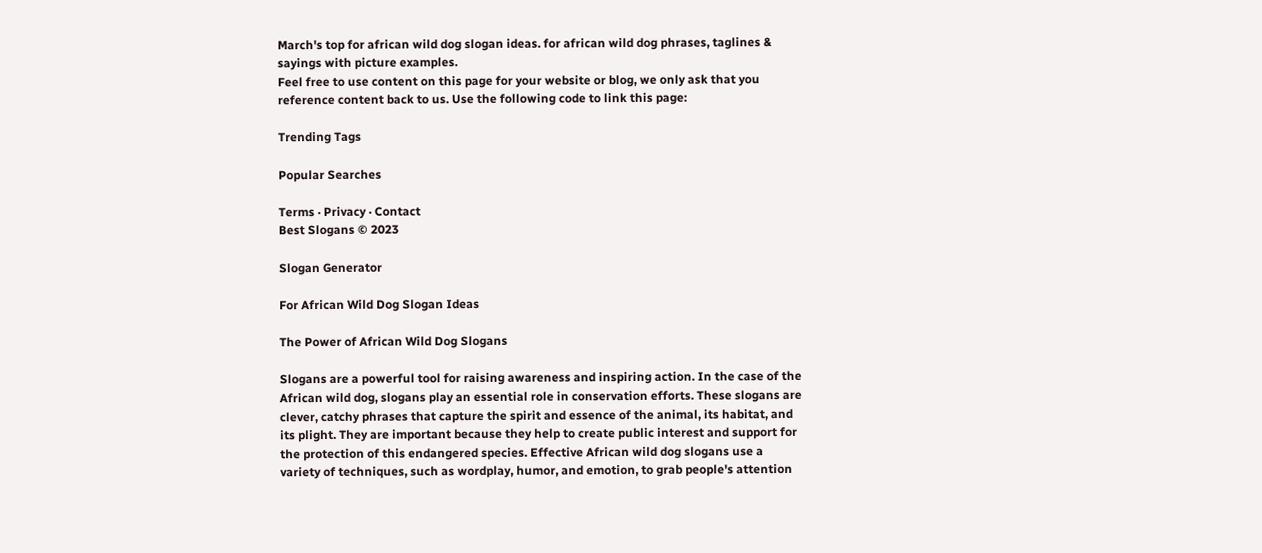March's top for african wild dog slogan ideas. for african wild dog phrases, taglines & sayings with picture examples.
Feel free to use content on this page for your website or blog, we only ask that you reference content back to us. Use the following code to link this page:

Trending Tags

Popular Searches

Terms · Privacy · Contact
Best Slogans © 2023

Slogan Generator

For African Wild Dog Slogan Ideas

The Power of African Wild Dog Slogans

Slogans are a powerful tool for raising awareness and inspiring action. In the case of the African wild dog, slogans play an essential role in conservation efforts. These slogans are clever, catchy phrases that capture the spirit and essence of the animal, its habitat, and its plight. They are important because they help to create public interest and support for the protection of this endangered species. Effective African wild dog slogans use a variety of techniques, such as wordplay, humor, and emotion, to grab people's attention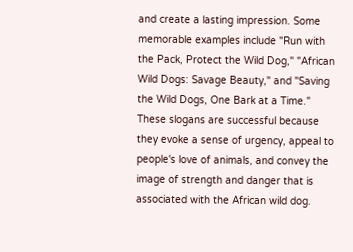and create a lasting impression. Some memorable examples include "Run with the Pack, Protect the Wild Dog," "African Wild Dogs: Savage Beauty," and "Saving the Wild Dogs, One Bark at a Time." These slogans are successful because they evoke a sense of urgency, appeal to people's love of animals, and convey the image of strength and danger that is associated with the African wild dog.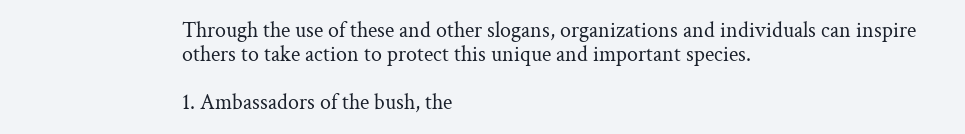Through the use of these and other slogans, organizations and individuals can inspire others to take action to protect this unique and important species.

1. Ambassadors of the bush, the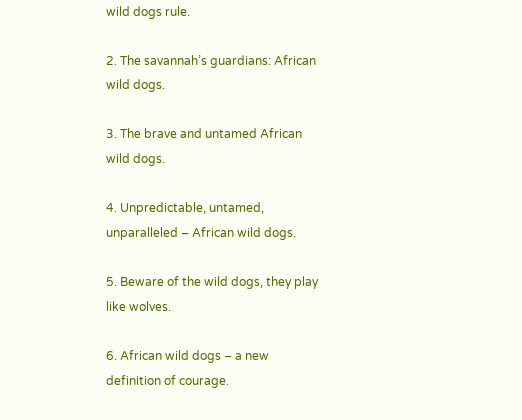wild dogs rule.

2. The savannah’s guardians: African wild dogs.

3. The brave and untamed African wild dogs.

4. Unpredictable, untamed, unparalleled – African wild dogs.

5. Beware of the wild dogs, they play like wolves.

6. African wild dogs – a new definition of courage.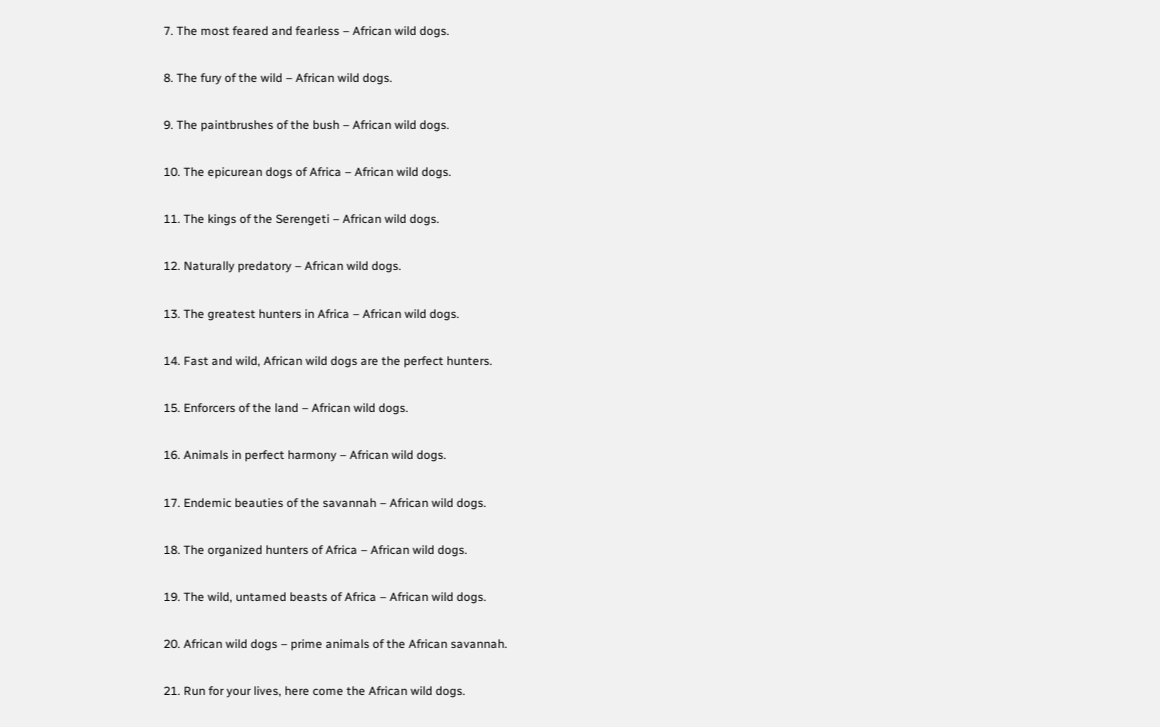7. The most feared and fearless – African wild dogs.

8. The fury of the wild – African wild dogs.

9. The paintbrushes of the bush – African wild dogs.

10. The epicurean dogs of Africa – African wild dogs.

11. The kings of the Serengeti – African wild dogs.

12. Naturally predatory – African wild dogs.

13. The greatest hunters in Africa – African wild dogs.

14. Fast and wild, African wild dogs are the perfect hunters.

15. Enforcers of the land – African wild dogs.

16. Animals in perfect harmony – African wild dogs.

17. Endemic beauties of the savannah – African wild dogs.

18. The organized hunters of Africa – African wild dogs.

19. The wild, untamed beasts of Africa – African wild dogs.

20. African wild dogs – prime animals of the African savannah.

21. Run for your lives, here come the African wild dogs.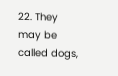22. They may be called dogs,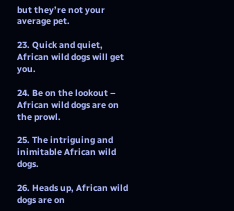but they’re not your average pet.

23. Quick and quiet, African wild dogs will get you.

24. Be on the lookout – African wild dogs are on the prowl.

25. The intriguing and inimitable African wild dogs.

26. Heads up, African wild dogs are on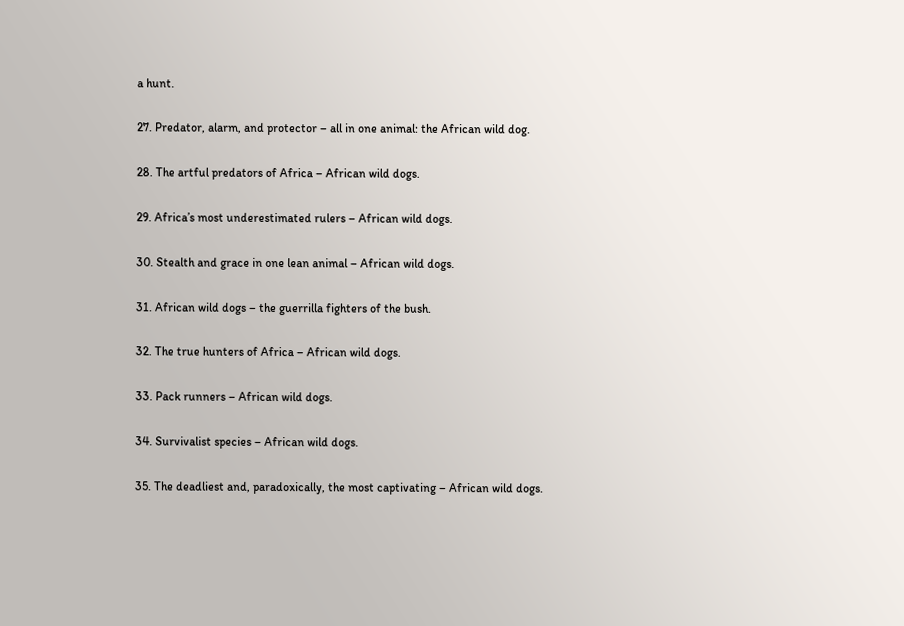a hunt.

27. Predator, alarm, and protector – all in one animal: the African wild dog.

28. The artful predators of Africa – African wild dogs.

29. Africa’s most underestimated rulers – African wild dogs.

30. Stealth and grace in one lean animal – African wild dogs.

31. African wild dogs – the guerrilla fighters of the bush.

32. The true hunters of Africa – African wild dogs.

33. Pack runners – African wild dogs.

34. Survivalist species – African wild dogs.

35. The deadliest and, paradoxically, the most captivating – African wild dogs.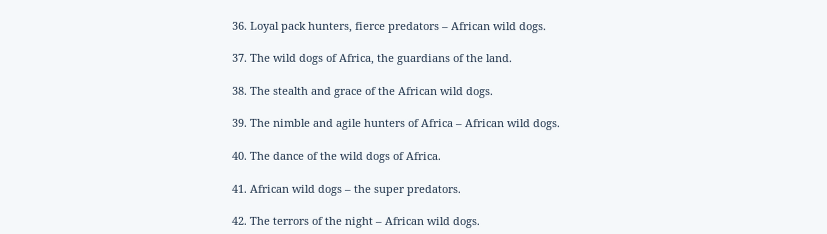36. Loyal pack hunters, fierce predators – African wild dogs.

37. The wild dogs of Africa, the guardians of the land.

38. The stealth and grace of the African wild dogs.

39. The nimble and agile hunters of Africa – African wild dogs.

40. The dance of the wild dogs of Africa.

41. African wild dogs – the super predators.

42. The terrors of the night – African wild dogs.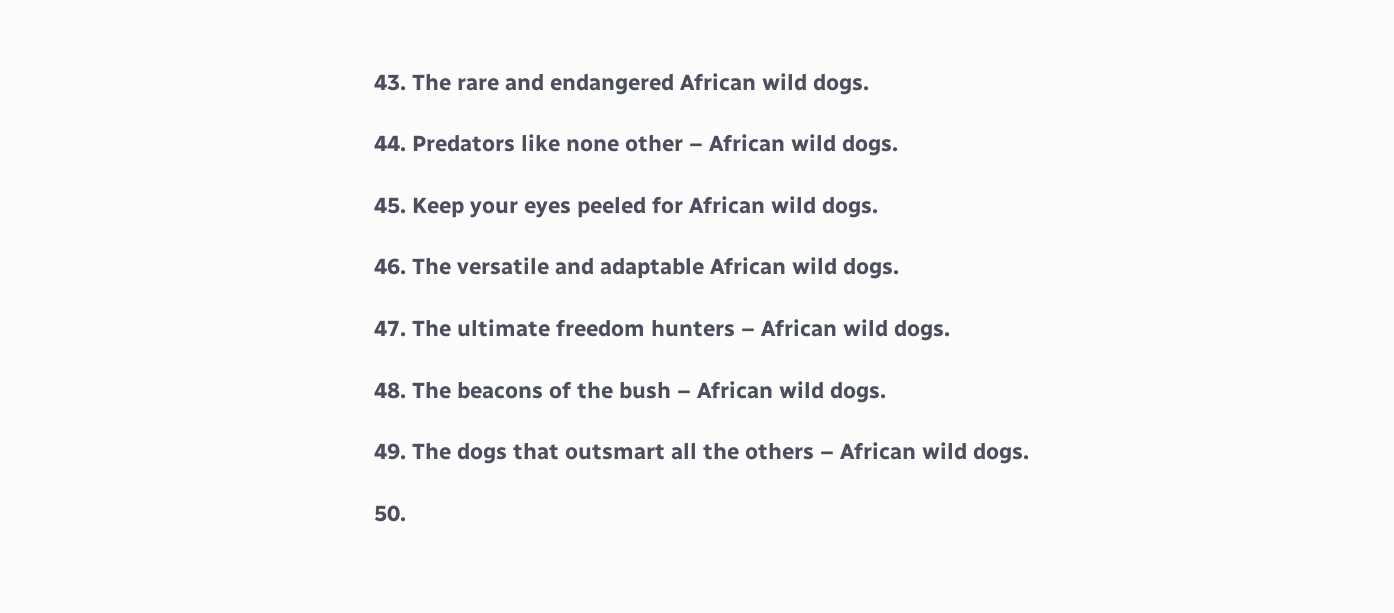43. The rare and endangered African wild dogs.

44. Predators like none other – African wild dogs.

45. Keep your eyes peeled for African wild dogs.

46. The versatile and adaptable African wild dogs.

47. The ultimate freedom hunters – African wild dogs.

48. The beacons of the bush – African wild dogs.

49. The dogs that outsmart all the others – African wild dogs.

50.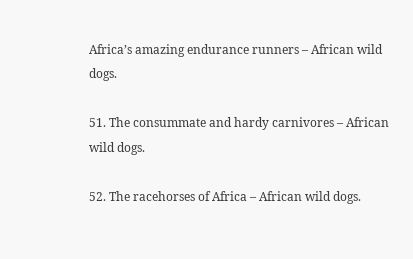Africa’s amazing endurance runners – African wild dogs.

51. The consummate and hardy carnivores – African wild dogs.

52. The racehorses of Africa – African wild dogs.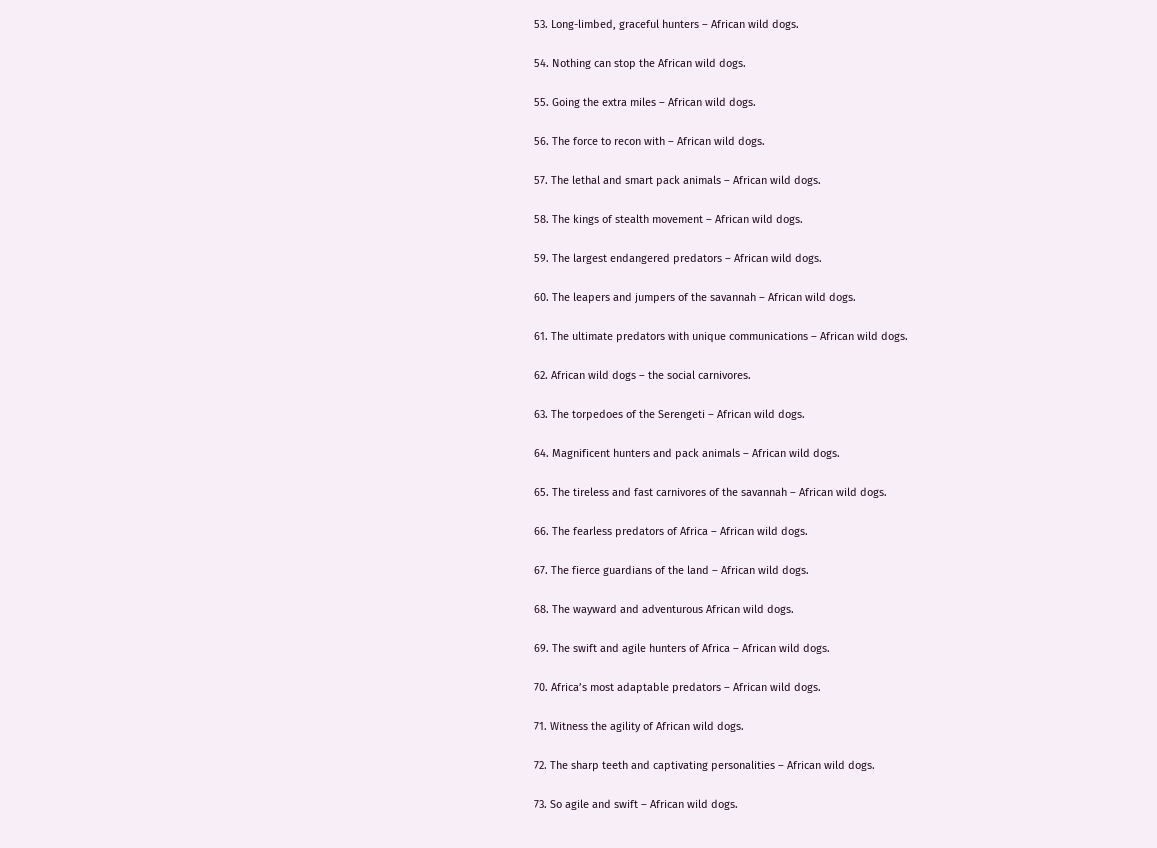53. Long-limbed, graceful hunters – African wild dogs.

54. Nothing can stop the African wild dogs.

55. Going the extra miles – African wild dogs.

56. The force to recon with – African wild dogs.

57. The lethal and smart pack animals – African wild dogs.

58. The kings of stealth movement – African wild dogs.

59. The largest endangered predators – African wild dogs.

60. The leapers and jumpers of the savannah – African wild dogs.

61. The ultimate predators with unique communications – African wild dogs.

62. African wild dogs – the social carnivores.

63. The torpedoes of the Serengeti – African wild dogs.

64. Magnificent hunters and pack animals – African wild dogs.

65. The tireless and fast carnivores of the savannah – African wild dogs.

66. The fearless predators of Africa – African wild dogs.

67. The fierce guardians of the land – African wild dogs.

68. The wayward and adventurous African wild dogs.

69. The swift and agile hunters of Africa – African wild dogs.

70. Africa’s most adaptable predators – African wild dogs.

71. Witness the agility of African wild dogs.

72. The sharp teeth and captivating personalities – African wild dogs.

73. So agile and swift – African wild dogs.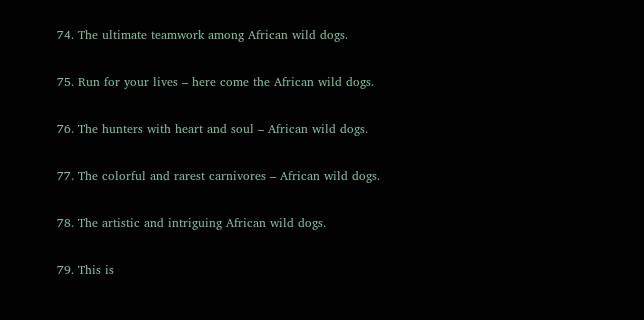74. The ultimate teamwork among African wild dogs.

75. Run for your lives – here come the African wild dogs.

76. The hunters with heart and soul – African wild dogs.

77. The colorful and rarest carnivores – African wild dogs.

78. The artistic and intriguing African wild dogs.

79. This is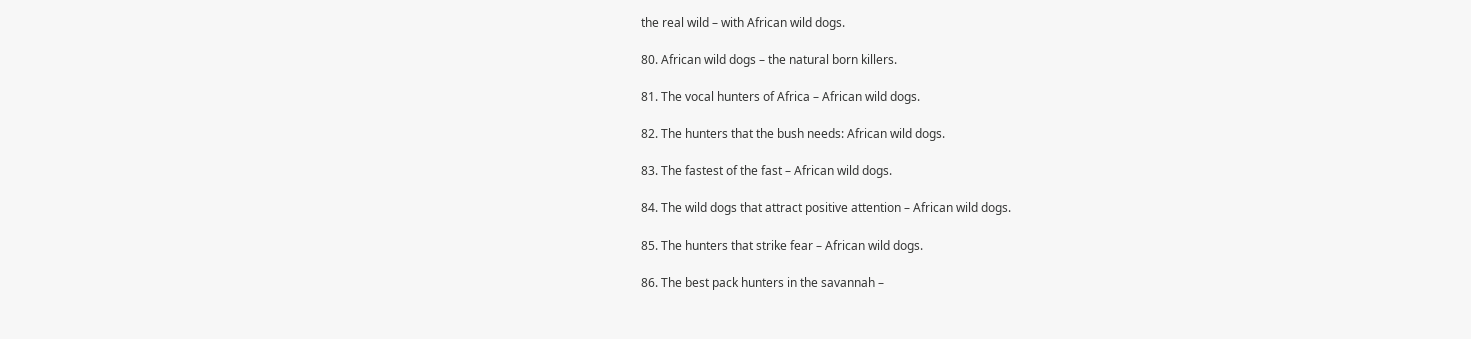the real wild – with African wild dogs.

80. African wild dogs – the natural born killers.

81. The vocal hunters of Africa – African wild dogs.

82. The hunters that the bush needs: African wild dogs.

83. The fastest of the fast – African wild dogs.

84. The wild dogs that attract positive attention – African wild dogs.

85. The hunters that strike fear – African wild dogs.

86. The best pack hunters in the savannah –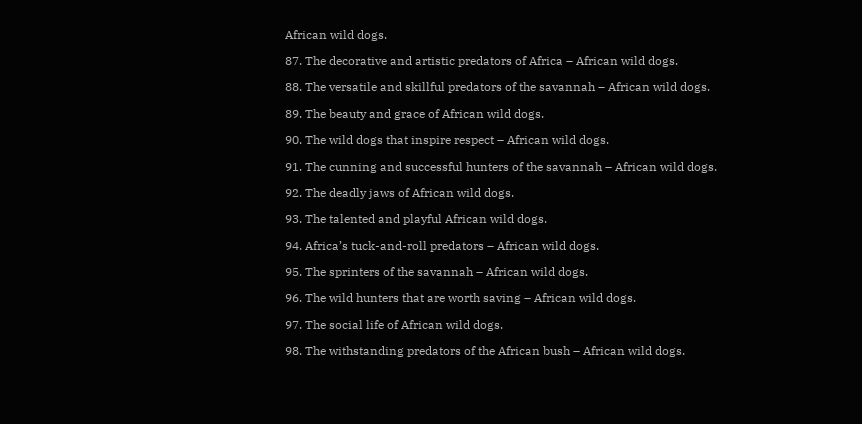African wild dogs.

87. The decorative and artistic predators of Africa – African wild dogs.

88. The versatile and skillful predators of the savannah – African wild dogs.

89. The beauty and grace of African wild dogs.

90. The wild dogs that inspire respect – African wild dogs.

91. The cunning and successful hunters of the savannah – African wild dogs.

92. The deadly jaws of African wild dogs.

93. The talented and playful African wild dogs.

94. Africa’s tuck-and-roll predators – African wild dogs.

95. The sprinters of the savannah – African wild dogs.

96. The wild hunters that are worth saving – African wild dogs.

97. The social life of African wild dogs.

98. The withstanding predators of the African bush – African wild dogs.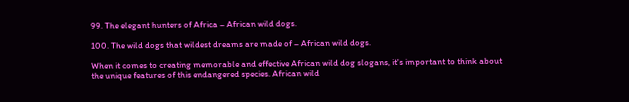99. The elegant hunters of Africa – African wild dogs.

100. The wild dogs that wildest dreams are made of – African wild dogs.

When it comes to creating memorable and effective African wild dog slogans, it's important to think about the unique features of this endangered species. African wild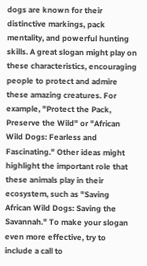dogs are known for their distinctive markings, pack mentality, and powerful hunting skills. A great slogan might play on these characteristics, encouraging people to protect and admire these amazing creatures. For example, "Protect the Pack, Preserve the Wild" or "African Wild Dogs: Fearless and Fascinating." Other ideas might highlight the important role that these animals play in their ecosystem, such as "Saving African Wild Dogs: Saving the Savannah." To make your slogan even more effective, try to include a call to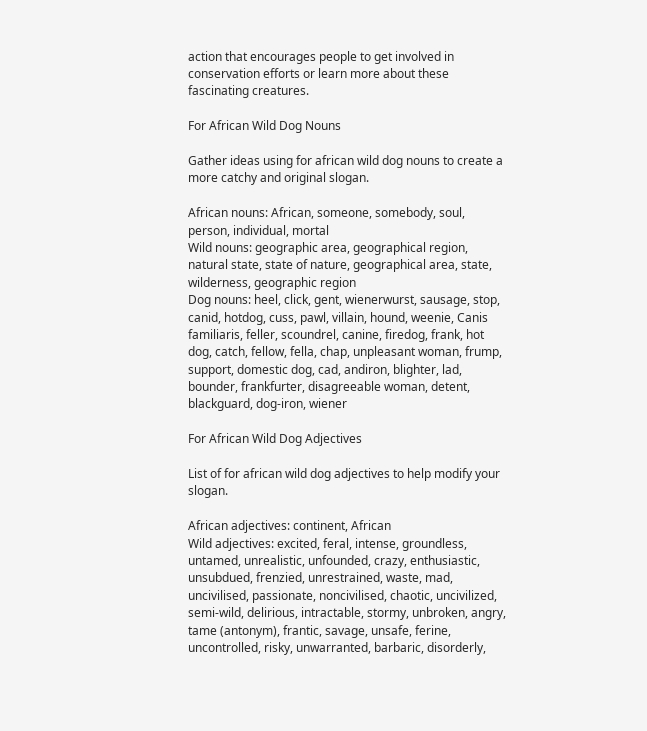action that encourages people to get involved in conservation efforts or learn more about these fascinating creatures.

For African Wild Dog Nouns

Gather ideas using for african wild dog nouns to create a more catchy and original slogan.

African nouns: African, someone, somebody, soul, person, individual, mortal
Wild nouns: geographic area, geographical region, natural state, state of nature, geographical area, state, wilderness, geographic region
Dog nouns: heel, click, gent, wienerwurst, sausage, stop, canid, hotdog, cuss, pawl, villain, hound, weenie, Canis familiaris, feller, scoundrel, canine, firedog, frank, hot dog, catch, fellow, fella, chap, unpleasant woman, frump, support, domestic dog, cad, andiron, blighter, lad, bounder, frankfurter, disagreeable woman, detent, blackguard, dog-iron, wiener

For African Wild Dog Adjectives

List of for african wild dog adjectives to help modify your slogan.

African adjectives: continent, African
Wild adjectives: excited, feral, intense, groundless, untamed, unrealistic, unfounded, crazy, enthusiastic, unsubdued, frenzied, unrestrained, waste, mad, uncivilised, passionate, noncivilised, chaotic, uncivilized, semi-wild, delirious, intractable, stormy, unbroken, angry, tame (antonym), frantic, savage, unsafe, ferine, uncontrolled, risky, unwarranted, barbaric, disorderly,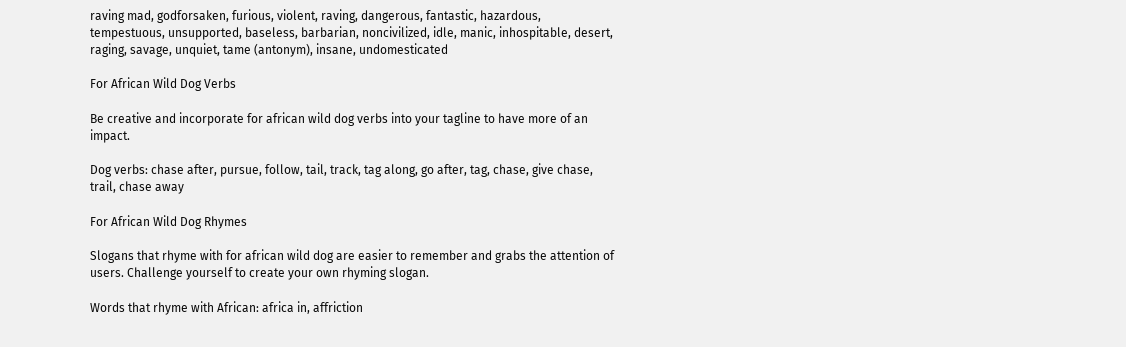raving mad, godforsaken, furious, violent, raving, dangerous, fantastic, hazardous, tempestuous, unsupported, baseless, barbarian, noncivilized, idle, manic, inhospitable, desert, raging, savage, unquiet, tame (antonym), insane, undomesticated

For African Wild Dog Verbs

Be creative and incorporate for african wild dog verbs into your tagline to have more of an impact.

Dog verbs: chase after, pursue, follow, tail, track, tag along, go after, tag, chase, give chase, trail, chase away

For African Wild Dog Rhymes

Slogans that rhyme with for african wild dog are easier to remember and grabs the attention of users. Challenge yourself to create your own rhyming slogan.

Words that rhyme with African: africa in, affriction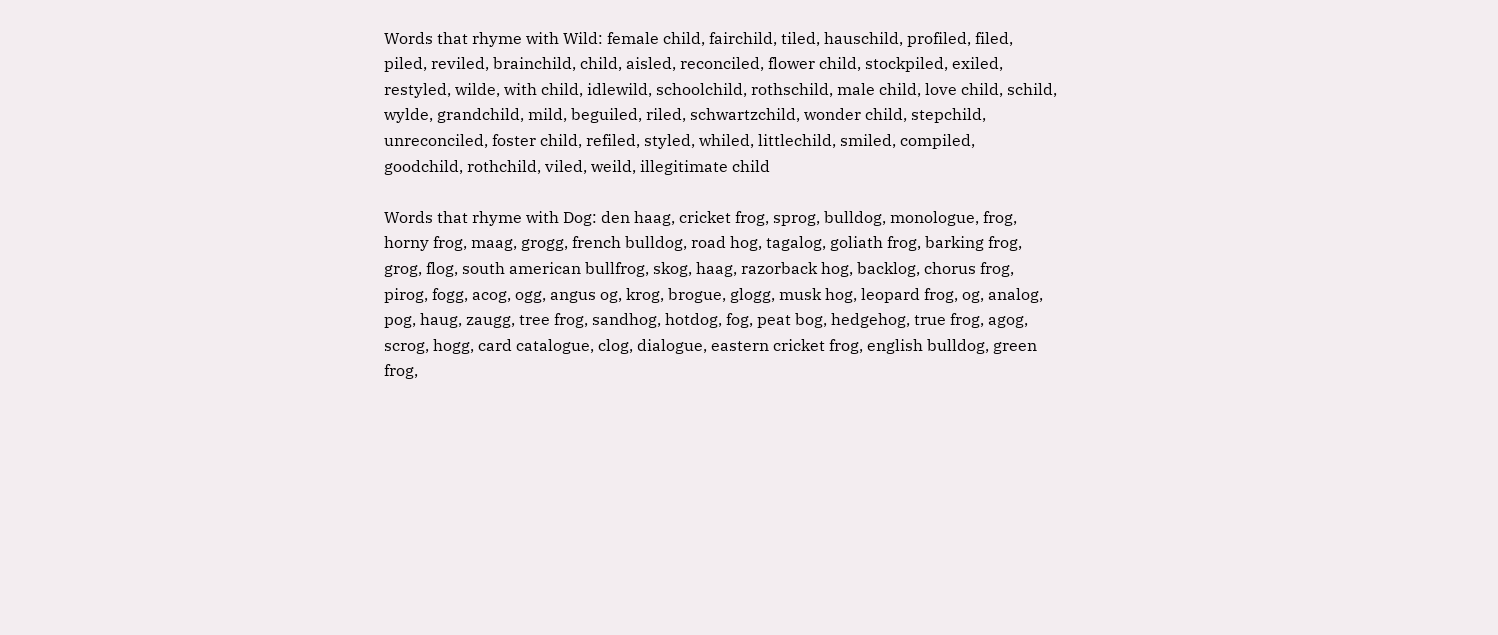Words that rhyme with Wild: female child, fairchild, tiled, hauschild, profiled, filed, piled, reviled, brainchild, child, aisled, reconciled, flower child, stockpiled, exiled, restyled, wilde, with child, idlewild, schoolchild, rothschild, male child, love child, schild, wylde, grandchild, mild, beguiled, riled, schwartzchild, wonder child, stepchild, unreconciled, foster child, refiled, styled, whiled, littlechild, smiled, compiled, goodchild, rothchild, viled, weild, illegitimate child

Words that rhyme with Dog: den haag, cricket frog, sprog, bulldog, monologue, frog, horny frog, maag, grogg, french bulldog, road hog, tagalog, goliath frog, barking frog, grog, flog, south american bullfrog, skog, haag, razorback hog, backlog, chorus frog, pirog, fogg, acog, ogg, angus og, krog, brogue, glogg, musk hog, leopard frog, og, analog, pog, haug, zaugg, tree frog, sandhog, hotdog, fog, peat bog, hedgehog, true frog, agog, scrog, hogg, card catalogue, clog, dialogue, eastern cricket frog, english bulldog, green frog,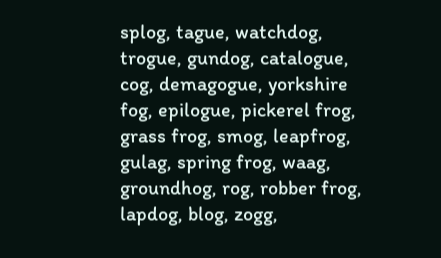splog, tague, watchdog, trogue, gundog, catalogue, cog, demagogue, yorkshire fog, epilogue, pickerel frog, grass frog, smog, leapfrog, gulag, spring frog, waag, groundhog, rog, robber frog, lapdog, blog, zogg,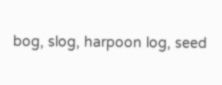bog, slog, harpoon log, seed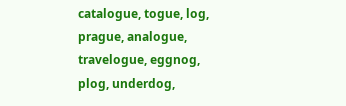catalogue, togue, log, prague, analogue, travelogue, eggnog, plog, underdog,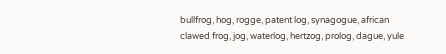bullfrog, hog, rogge, patent log, synagogue, african clawed frog, jog, waterlog, hertzog, prolog, dague, yule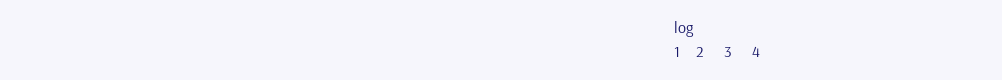log
1    2     3     4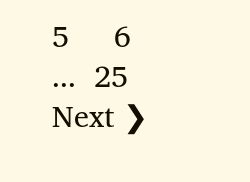5     6    ...  25      Next ❯